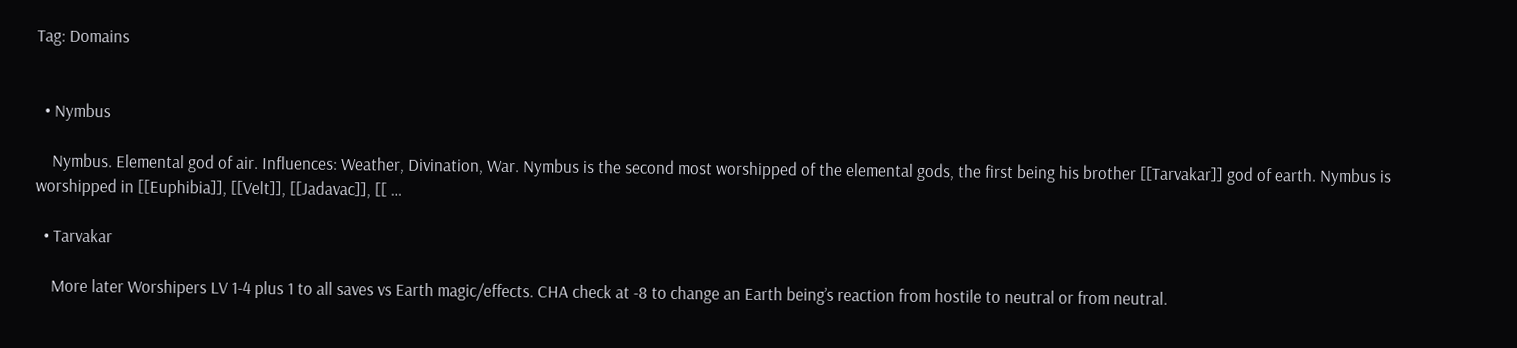Tag: Domains


  • Nymbus

    Nymbus. Elemental god of air. Influences: Weather, Divination, War. Nymbus is the second most worshipped of the elemental gods, the first being his brother [[Tarvakar]] god of earth. Nymbus is worshipped in [[Euphibia]], [[Velt]], [[Jadavac]], [[ …

  • Tarvakar

    More later Worshipers LV 1-4 plus 1 to all saves vs Earth magic/effects. CHA check at -8 to change an Earth being’s reaction from hostile to neutral or from neutral.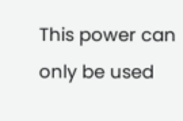This power can only be used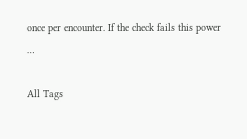once per encounter. If the check fails this power …

All Tags